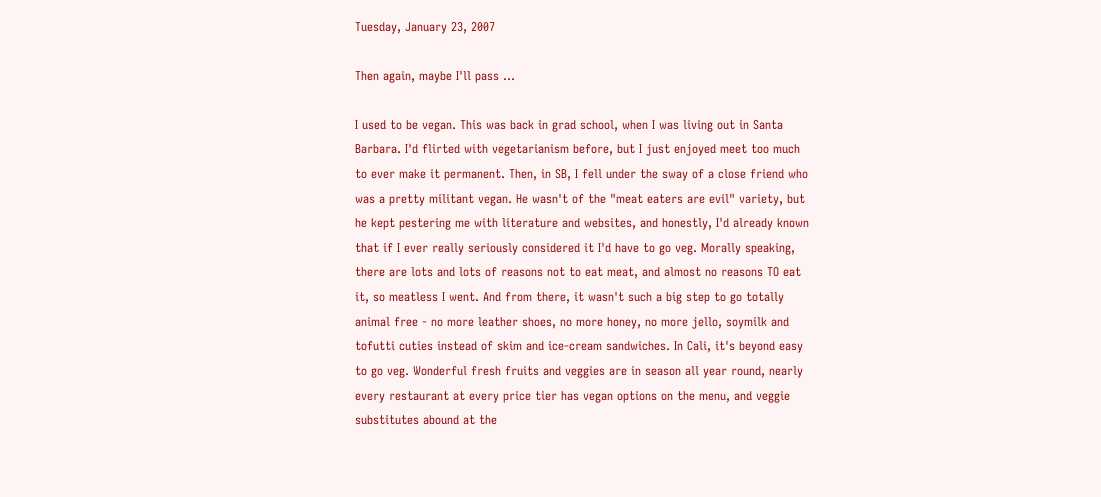Tuesday, January 23, 2007

Then again, maybe I'll pass ...

I used to be vegan. This was back in grad school, when I was living out in Santa Barbara. I'd flirted with vegetarianism before, but I just enjoyed meet too much to ever make it permanent. Then, in SB, I fell under the sway of a close friend who was a pretty militant vegan. He wasn't of the "meat eaters are evil" variety, but he kept pestering me with literature and websites, and honestly, I'd already known that if I ever really seriously considered it I'd have to go veg. Morally speaking, there are lots and lots of reasons not to eat meat, and almost no reasons TO eat it, so meatless I went. And from there, it wasn't such a big step to go totally animal free - no more leather shoes, no more honey, no more jello, soymilk and tofutti cuties instead of skim and ice-cream sandwiches. In Cali, it's beyond easy to go veg. Wonderful fresh fruits and veggies are in season all year round, nearly every restaurant at every price tier has vegan options on the menu, and veggie substitutes abound at the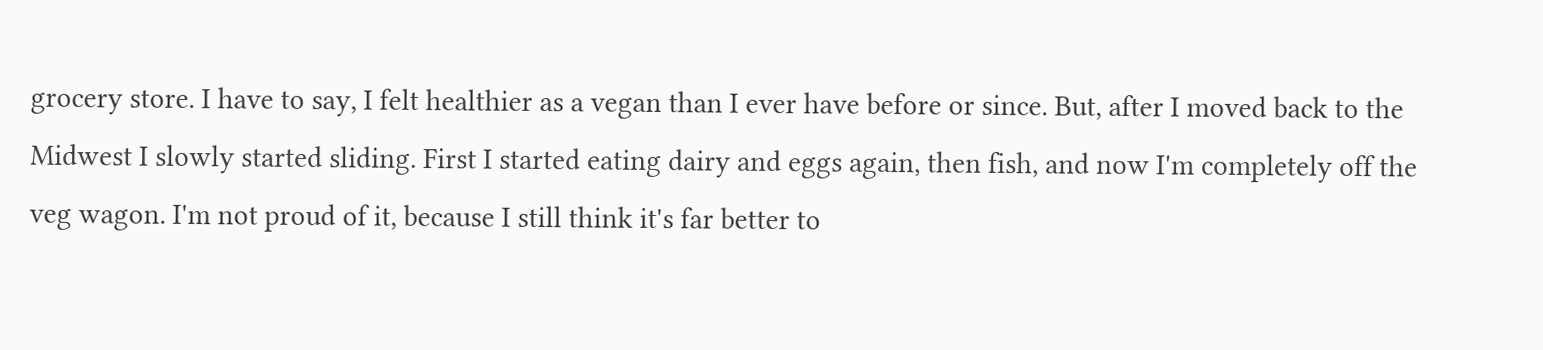grocery store. I have to say, I felt healthier as a vegan than I ever have before or since. But, after I moved back to the Midwest I slowly started sliding. First I started eating dairy and eggs again, then fish, and now I'm completely off the veg wagon. I'm not proud of it, because I still think it's far better to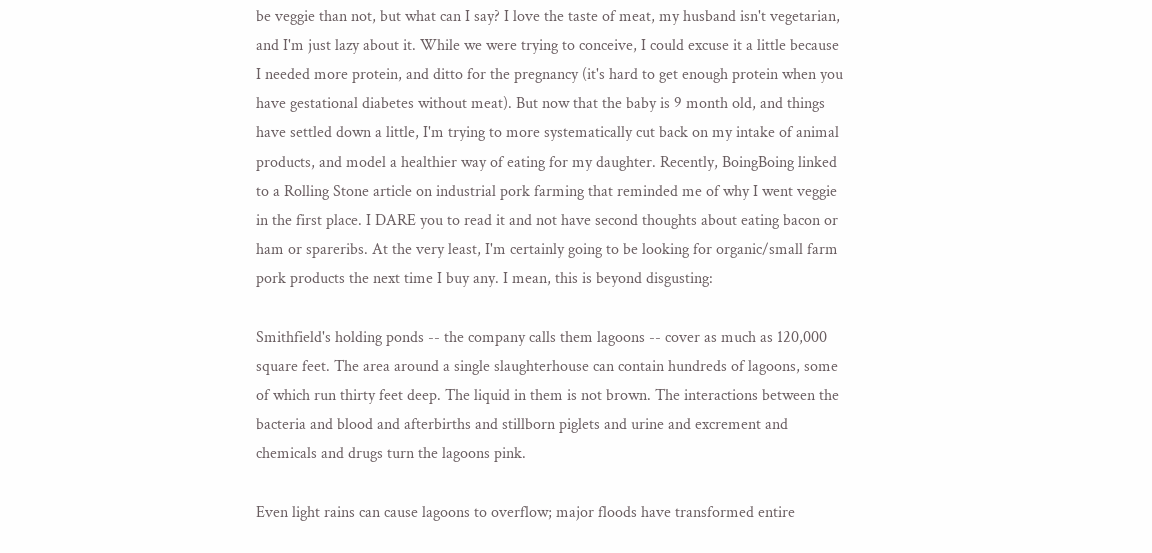be veggie than not, but what can I say? I love the taste of meat, my husband isn't vegetarian, and I'm just lazy about it. While we were trying to conceive, I could excuse it a little because I needed more protein, and ditto for the pregnancy (it's hard to get enough protein when you have gestational diabetes without meat). But now that the baby is 9 month old, and things have settled down a little, I'm trying to more systematically cut back on my intake of animal products, and model a healthier way of eating for my daughter. Recently, BoingBoing linked to a Rolling Stone article on industrial pork farming that reminded me of why I went veggie in the first place. I DARE you to read it and not have second thoughts about eating bacon or ham or spareribs. At the very least, I'm certainly going to be looking for organic/small farm pork products the next time I buy any. I mean, this is beyond disgusting:

Smithfield's holding ponds -- the company calls them lagoons -- cover as much as 120,000 square feet. The area around a single slaughterhouse can contain hundreds of lagoons, some of which run thirty feet deep. The liquid in them is not brown. The interactions between the bacteria and blood and afterbirths and stillborn piglets and urine and excrement and chemicals and drugs turn the lagoons pink.

Even light rains can cause lagoons to overflow; major floods have transformed entire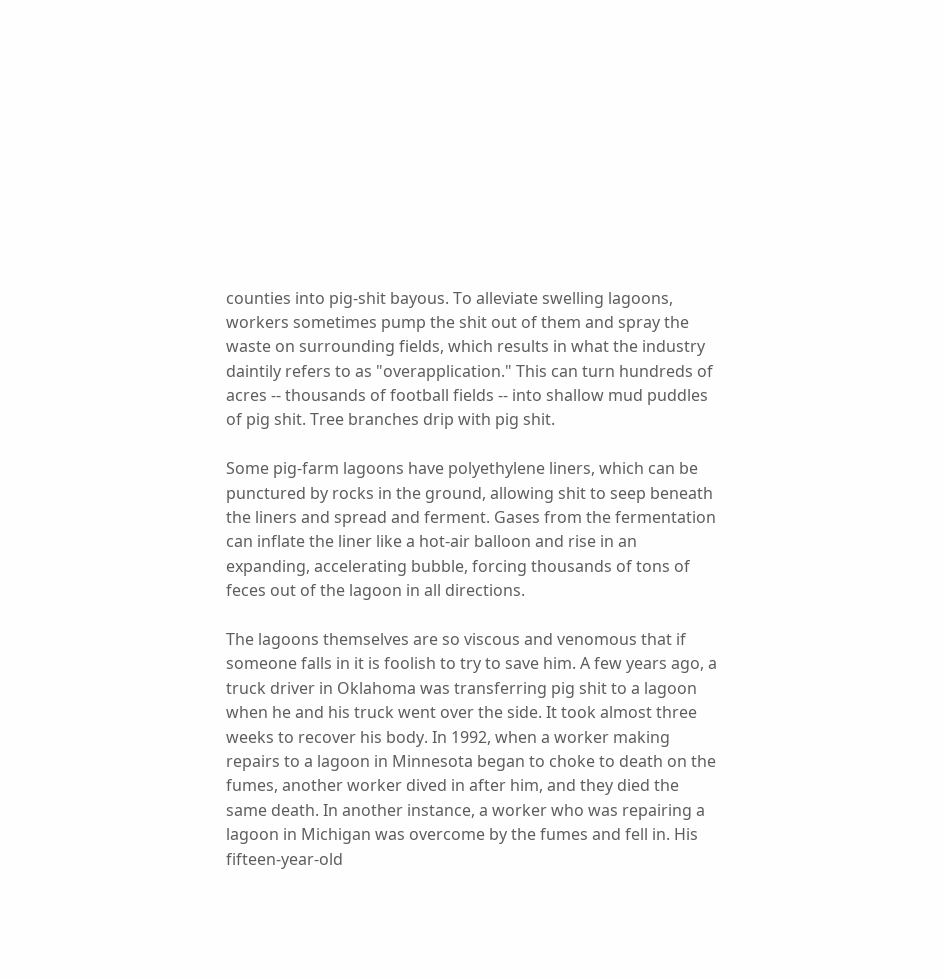counties into pig-shit bayous. To alleviate swelling lagoons, workers sometimes pump the shit out of them and spray the waste on surrounding fields, which results in what the industry daintily refers to as "overapplication." This can turn hundreds of acres -- thousands of football fields -- into shallow mud puddles of pig shit. Tree branches drip with pig shit.

Some pig-farm lagoons have polyethylene liners, which can be punctured by rocks in the ground, allowing shit to seep beneath the liners and spread and ferment. Gases from the fermentation can inflate the liner like a hot-air balloon and rise in an expanding, accelerating bubble, forcing thousands of tons of feces out of the lagoon in all directions.

The lagoons themselves are so viscous and venomous that if someone falls in it is foolish to try to save him. A few years ago, a truck driver in Oklahoma was transferring pig shit to a lagoon when he and his truck went over the side. It took almost three weeks to recover his body. In 1992, when a worker making repairs to a lagoon in Minnesota began to choke to death on the fumes, another worker dived in after him, and they died the same death. In another instance, a worker who was repairing a lagoon in Michigan was overcome by the fumes and fell in. His fifteen-year-old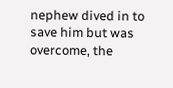nephew dived in to save him but was overcome, the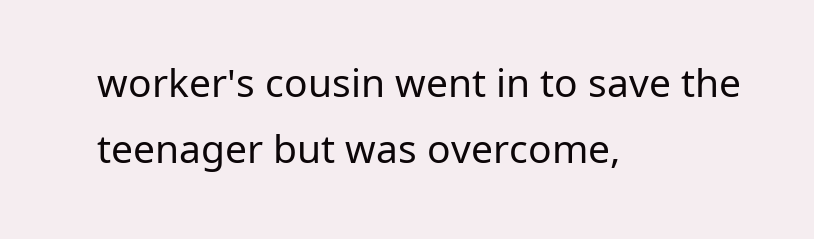worker's cousin went in to save the teenager but was overcome,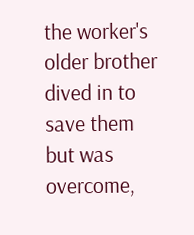the worker's older brother dived in to save them but was overcome,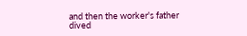and then the worker's father dived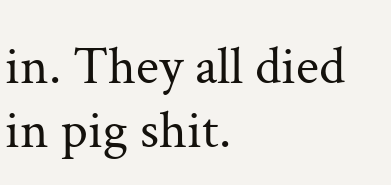in. They all died in pig shit.